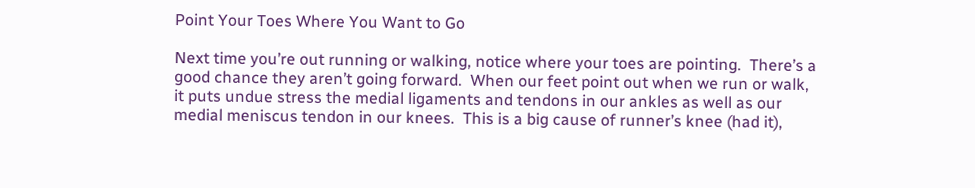Point Your Toes Where You Want to Go

Next time you’re out running or walking, notice where your toes are pointing.  There’s a good chance they aren’t going forward.  When our feet point out when we run or walk, it puts undue stress the medial ligaments and tendons in our ankles as well as our medial meniscus tendon in our knees.  This is a big cause of runner’s knee (had it),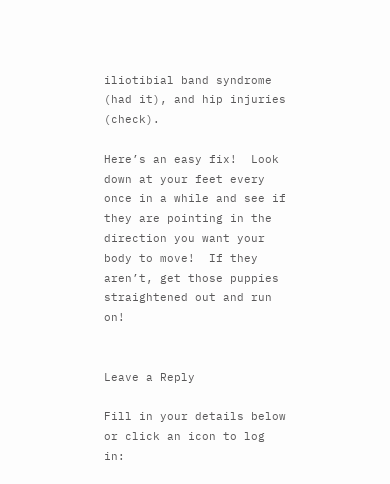iliotibial band syndrome (had it), and hip injuries (check).

Here’s an easy fix!  Look down at your feet every once in a while and see if they are pointing in the direction you want your body to move!  If they aren’t, get those puppies straightened out and run on!


Leave a Reply

Fill in your details below or click an icon to log in: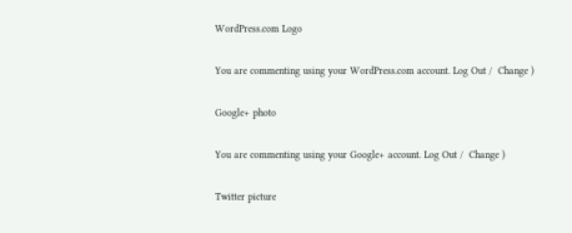WordPress.com Logo

You are commenting using your WordPress.com account. Log Out /  Change )

Google+ photo

You are commenting using your Google+ account. Log Out /  Change )

Twitter picture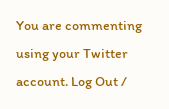You are commenting using your Twitter account. Log Out /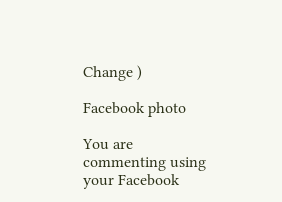Change )

Facebook photo

You are commenting using your Facebook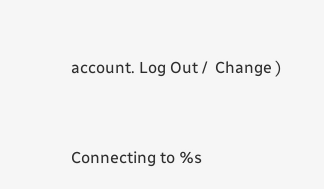account. Log Out /  Change )


Connecting to %s